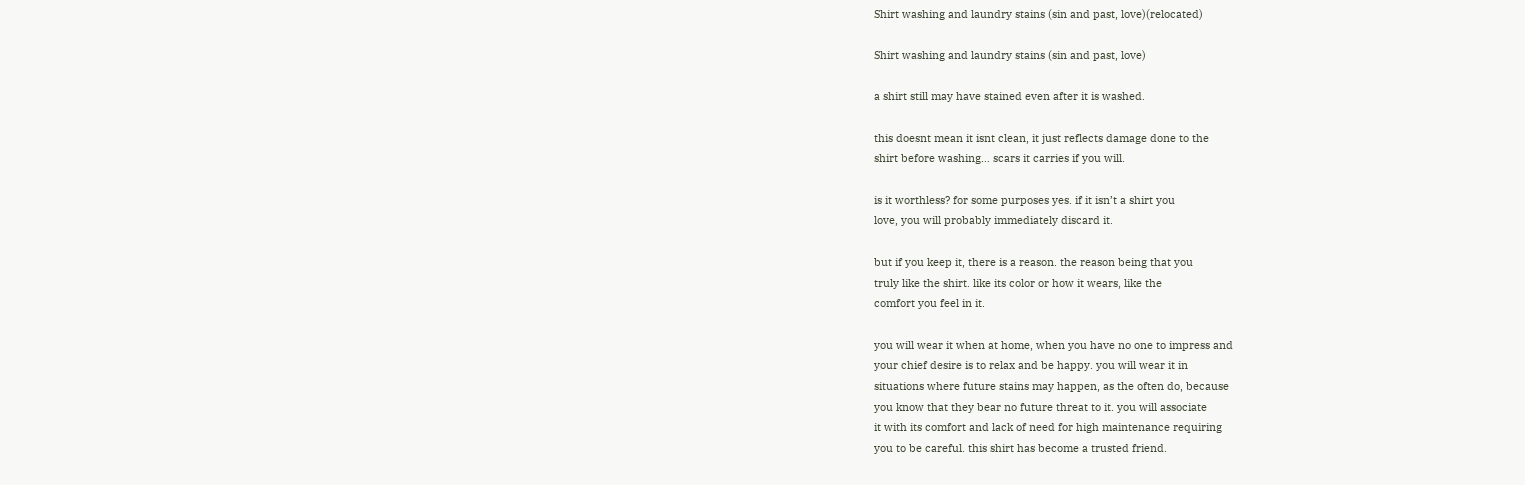Shirt washing and laundry stains (sin and past, love)(relocated)

Shirt washing and laundry stains (sin and past, love)

a shirt still may have stained even after it is washed.

this doesnt mean it isnt clean, it just reflects damage done to the
shirt before washing… scars it carries if you will.

is it worthless? for some purposes yes. if it isn’t a shirt you
love, you will probably immediately discard it.

but if you keep it, there is a reason. the reason being that you
truly like the shirt. like its color or how it wears, like the
comfort you feel in it.

you will wear it when at home, when you have no one to impress and
your chief desire is to relax and be happy. you will wear it in
situations where future stains may happen, as the often do, because
you know that they bear no future threat to it. you will associate
it with its comfort and lack of need for high maintenance requiring
you to be careful. this shirt has become a trusted friend.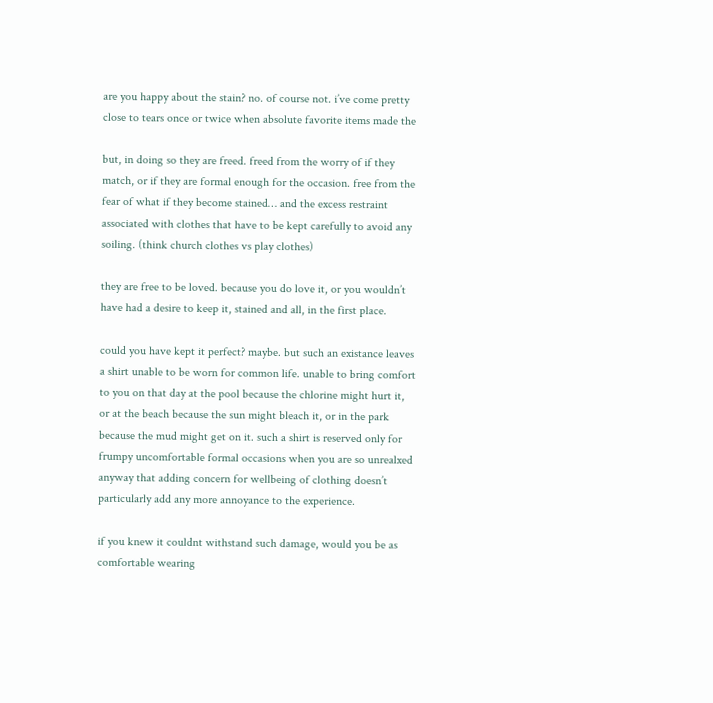are you happy about the stain? no. of course not. i’ve come pretty
close to tears once or twice when absolute favorite items made the

but, in doing so they are freed. freed from the worry of if they
match, or if they are formal enough for the occasion. free from the
fear of what if they become stained… and the excess restraint
associated with clothes that have to be kept carefully to avoid any
soiling. (think church clothes vs play clothes)

they are free to be loved. because you do love it, or you wouldn’t
have had a desire to keep it, stained and all, in the first place.

could you have kept it perfect? maybe. but such an existance leaves
a shirt unable to be worn for common life. unable to bring comfort
to you on that day at the pool because the chlorine might hurt it,
or at the beach because the sun might bleach it, or in the park
because the mud might get on it. such a shirt is reserved only for
frumpy uncomfortable formal occasions when you are so unrealxed
anyway that adding concern for wellbeing of clothing doesn’t
particularly add any more annoyance to the experience.

if you knew it couldnt withstand such damage, would you be as
comfortable wearing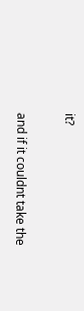it?

and if it couldnt take the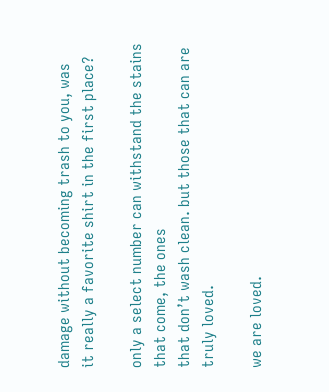damage without becoming trash to you, was
it really a favorite shirt in the first place?

only a select number can withstand the stains that come, the ones
that don’t wash clean. but those that can are truly loved.

we are loved.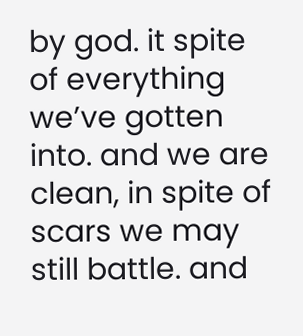by god. it spite of everything we’ve gotten into. and we are clean, in spite of scars we may still battle. and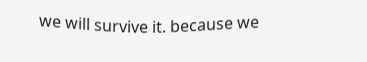we will survive it. because we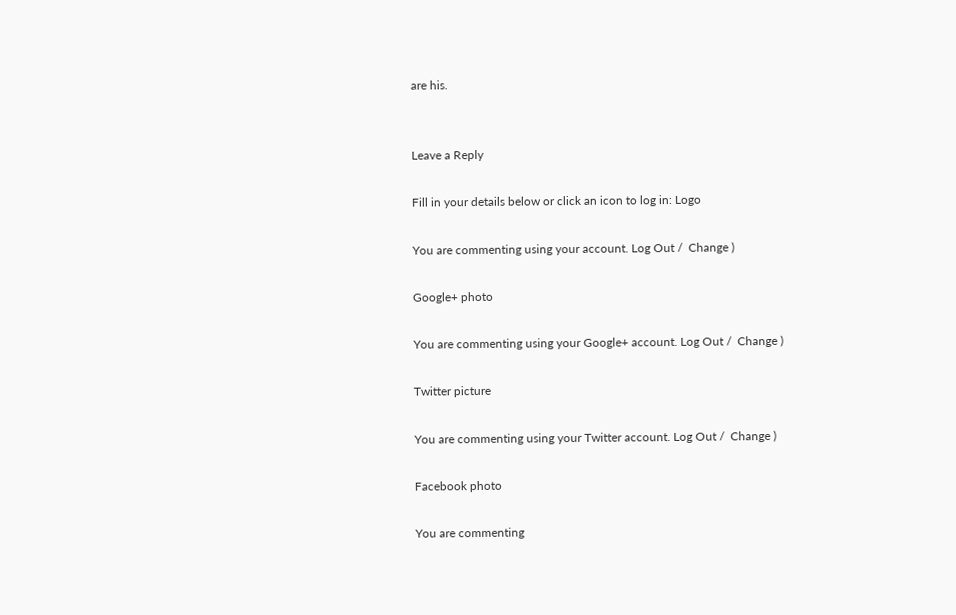are his.


Leave a Reply

Fill in your details below or click an icon to log in: Logo

You are commenting using your account. Log Out /  Change )

Google+ photo

You are commenting using your Google+ account. Log Out /  Change )

Twitter picture

You are commenting using your Twitter account. Log Out /  Change )

Facebook photo

You are commenting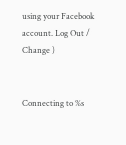using your Facebook account. Log Out /  Change )


Connecting to %s